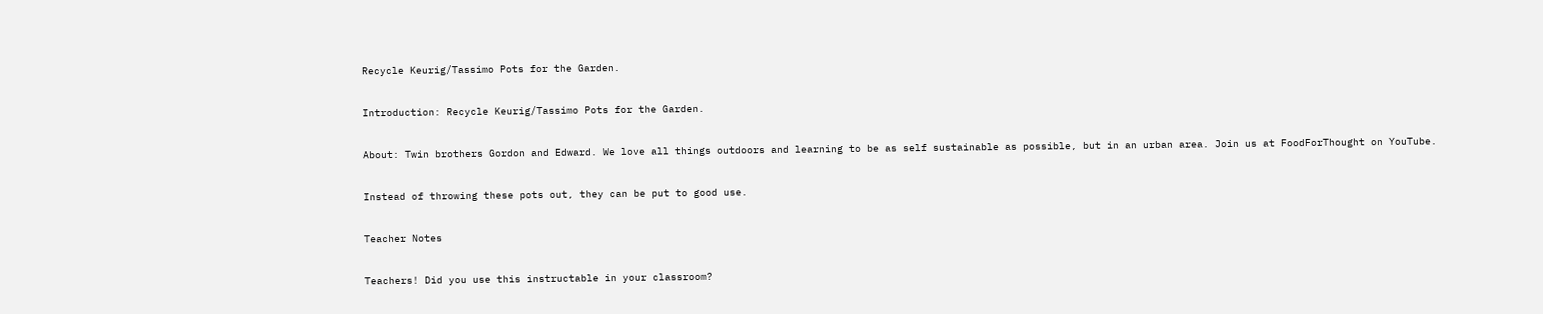Recycle Keurig/Tassimo Pots for the Garden.

Introduction: Recycle Keurig/Tassimo Pots for the Garden.

About: Twin brothers Gordon and Edward. We love all things outdoors and learning to be as self sustainable as possible, but in an urban area. Join us at FoodForThought on YouTube.

Instead of throwing these pots out, they can be put to good use.

Teacher Notes

Teachers! Did you use this instructable in your classroom?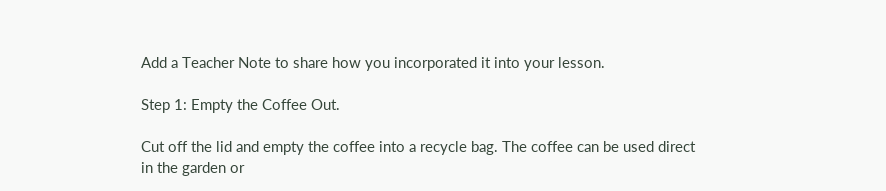Add a Teacher Note to share how you incorporated it into your lesson.

Step 1: Empty the Coffee Out.

Cut off the lid and empty the coffee into a recycle bag. The coffee can be used direct in the garden or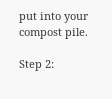put into your compost pile.

Step 2: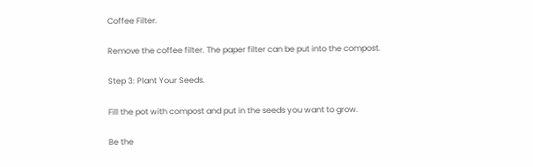Coffee Filter.

Remove the coffee filter. The paper filter can be put into the compost.

Step 3: Plant Your Seeds.

Fill the pot with compost and put in the seeds you want to grow.

Be the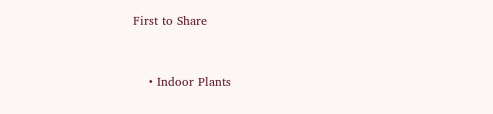First to Share


    • Indoor Plants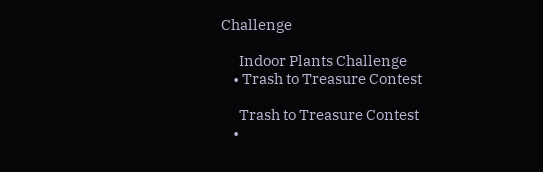Challenge

      Indoor Plants Challenge
    • Trash to Treasure Contest

      Trash to Treasure Contest
    •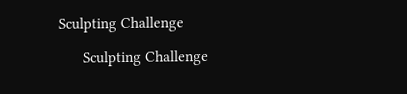Sculpting Challenge

      Sculpting Challenge